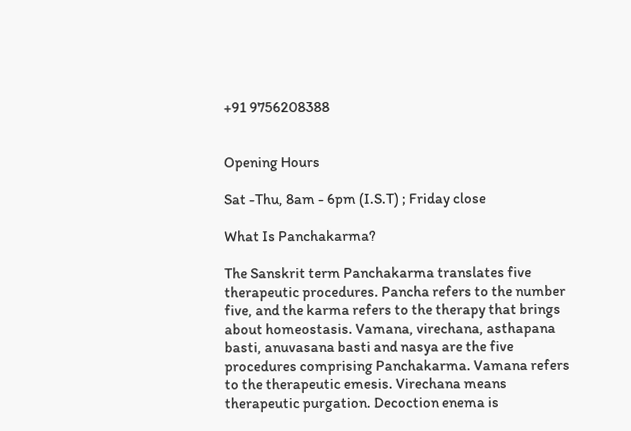+91 9756208388


Opening Hours

Sat -Thu, 8am - 6pm (I.S.T) ; Friday close

What Is Panchakarma?

The Sanskrit term Panchakarma translates five therapeutic procedures. Pancha refers to the number five, and the karma refers to the therapy that brings about homeostasis. Vamana, virechana, asthapana basti, anuvasana basti and nasya are the five procedures comprising Panchakarma. Vamana refers to the therapeutic emesis. Virechana means therapeutic purgation. Decoction enema is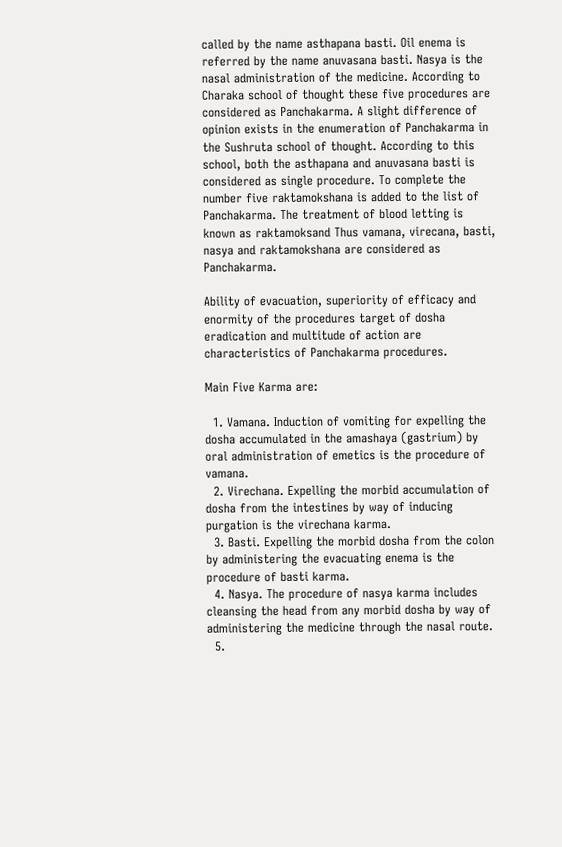called by the name asthapana basti. Oil enema is referred by the name anuvasana basti. Nasya is the nasal administration of the medicine. According to Charaka school of thought these five procedures are considered as Panchakarma. A slight difference of opinion exists in the enumeration of Panchakarma in the Sushruta school of thought. According to this school, both the asthapana and anuvasana basti is considered as single procedure. To complete the number five raktamokshana is added to the list of Panchakarma. The treatment of blood letting is known as raktamoksand Thus vamana, virecana, basti, nasya and raktamokshana are considered as Panchakarma.

Ability of evacuation, superiority of efficacy and enormity of the procedures target of dosha eradication and multitude of action are characteristics of Panchakarma procedures.

Main Five Karma are:

  1. Vamana. Induction of vomiting for expelling the dosha accumulated in the amashaya (gastrium) by oral administration of emetics is the procedure of vamana.
  2. Virechana. Expelling the morbid accumulation of dosha from the intestines by way of inducing purgation is the virechana karma.
  3. Basti. Expelling the morbid dosha from the colon by administering the evacuating enema is the procedure of basti karma.
  4. Nasya. The procedure of nasya karma includes cleansing the head from any morbid dosha by way of administering the medicine through the nasal route.
  5.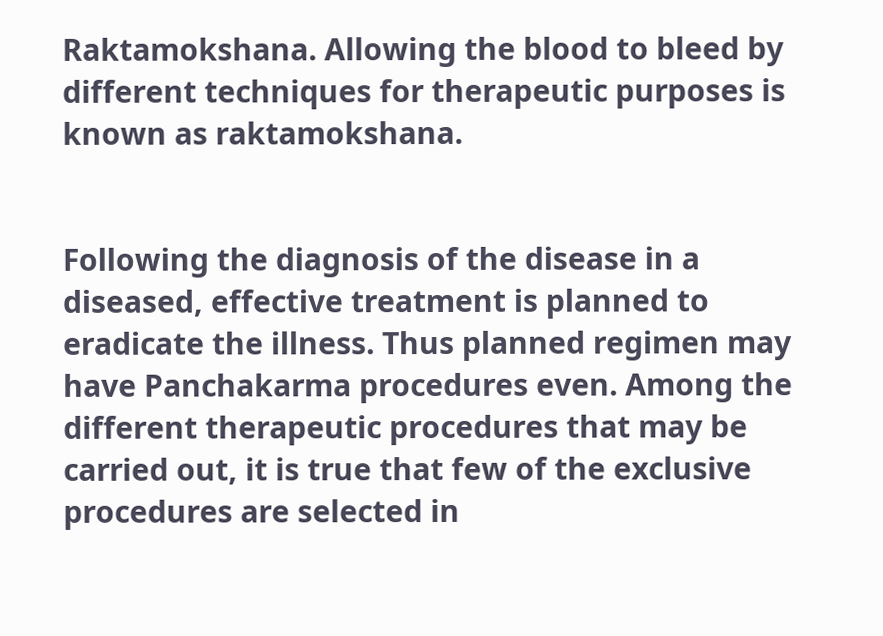Raktamokshana. Allowing the blood to bleed by different techniques for therapeutic purposes is known as raktamokshana.


Following the diagnosis of the disease in a diseased, effective treatment is planned to eradicate the illness. Thus planned regimen may have Panchakarma procedures even. Among the different therapeutic procedures that may be carried out, it is true that few of the exclusive procedures are selected in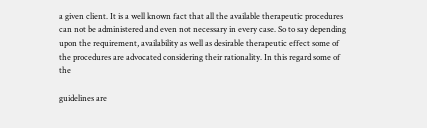a given client. It is a well known fact that all the available therapeutic procedures can not be administered and even not necessary in every case. So to say depending upon the requirement, availability as well as desirable therapeutic effect some of the procedures are advocated considering their rationality. In this regard some of the

guidelines are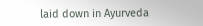laid down in Ayurveda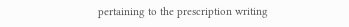pertaining to the prescription writing